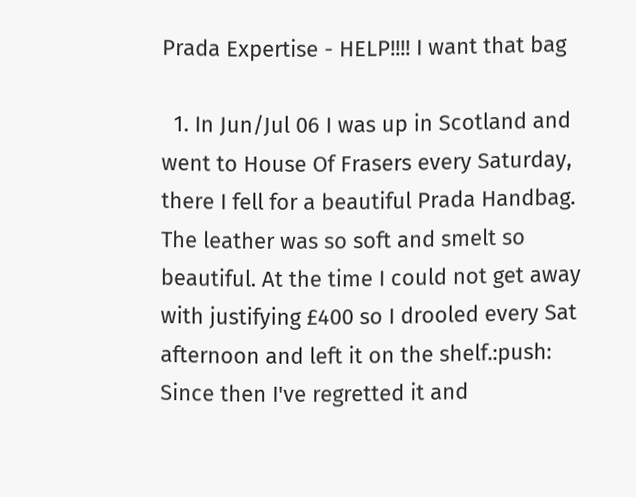Prada Expertise - HELP!!!! I want that bag

  1. In Jun/Jul 06 I was up in Scotland and went to House Of Frasers every Saturday, there I fell for a beautiful Prada Handbag. The leather was so soft and smelt so beautiful. At the time I could not get away with justifying £400 so I drooled every Sat afternoon and left it on the shelf.:push: Since then I've regretted it and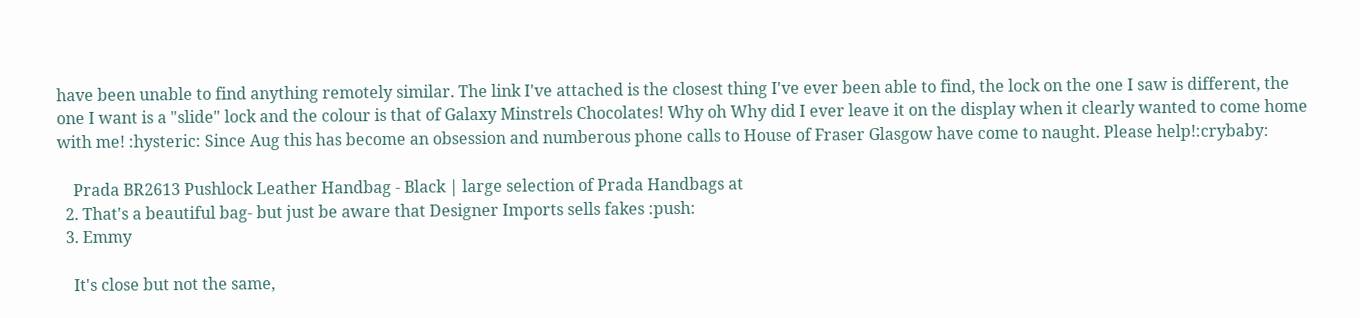have been unable to find anything remotely similar. The link I've attached is the closest thing I've ever been able to find, the lock on the one I saw is different, the one I want is a "slide" lock and the colour is that of Galaxy Minstrels Chocolates! Why oh Why did I ever leave it on the display when it clearly wanted to come home with me! :hysteric: Since Aug this has become an obsession and numberous phone calls to House of Fraser Glasgow have come to naught. Please help!:crybaby:

    Prada BR2613 Pushlock Leather Handbag - Black | large selection of Prada Handbags at
  2. That's a beautiful bag- but just be aware that Designer Imports sells fakes :push:
  3. Emmy

    It's close but not the same,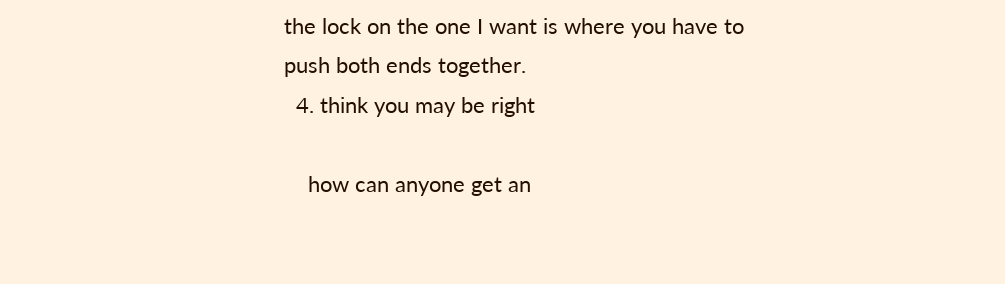the lock on the one I want is where you have to push both ends together.
  4. think you may be right

    how can anyone get an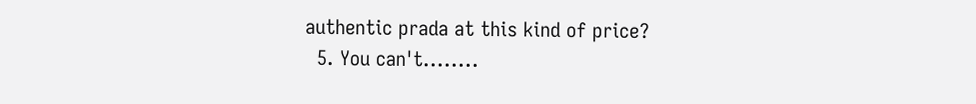authentic prada at this kind of price?
  5. You can't........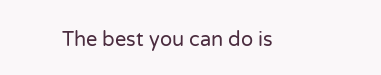The best you can do is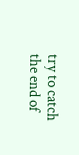try to catch the end of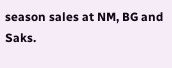season sales at NM, BG and Saks.